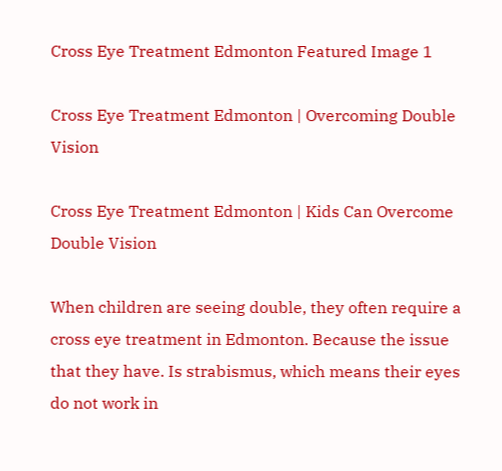Cross Eye Treatment Edmonton Featured Image 1

Cross Eye Treatment Edmonton | Overcoming Double Vision

Cross Eye Treatment Edmonton | Kids Can Overcome Double Vision

When children are seeing double, they often require a cross eye treatment in Edmonton. Because the issue that they have. Is strabismus, which means their eyes do not work in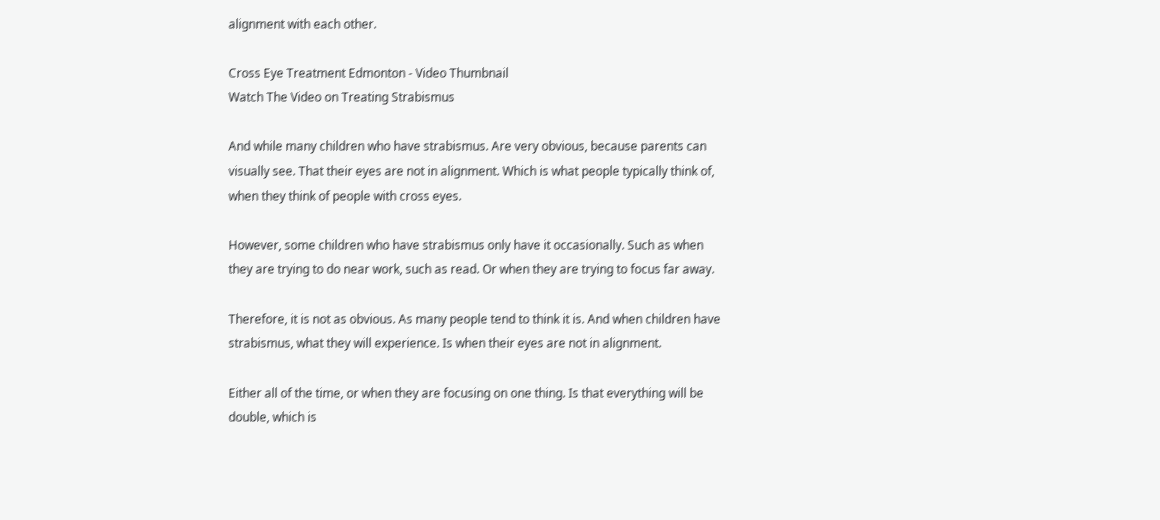alignment with each other.

Cross Eye Treatment Edmonton - Video Thumbnail
Watch The Video on Treating Strabismus

And while many children who have strabismus. Are very obvious, because parents can visually see. That their eyes are not in alignment. Which is what people typically think of, when they think of people with cross eyes.

However, some children who have strabismus only have it occasionally. Such as when they are trying to do near work, such as read. Or when they are trying to focus far away.

Therefore, it is not as obvious. As many people tend to think it is. And when children have strabismus, what they will experience. Is when their eyes are not in alignment.

Either all of the time, or when they are focusing on one thing. Is that everything will be double, which is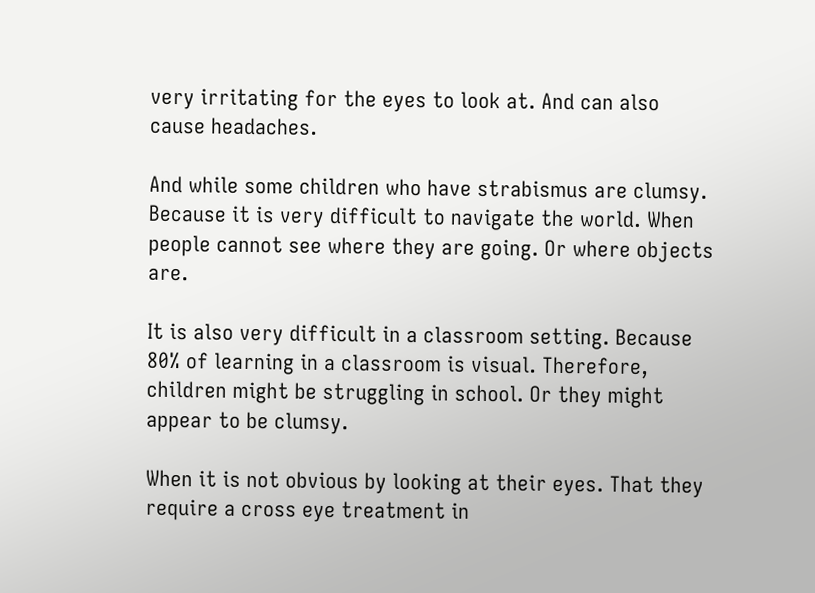very irritating for the eyes to look at. And can also cause headaches.

And while some children who have strabismus are clumsy. Because it is very difficult to navigate the world. When people cannot see where they are going. Or where objects are.

It is also very difficult in a classroom setting. Because 80% of learning in a classroom is visual. Therefore, children might be struggling in school. Or they might appear to be clumsy.

When it is not obvious by looking at their eyes. That they require a cross eye treatment in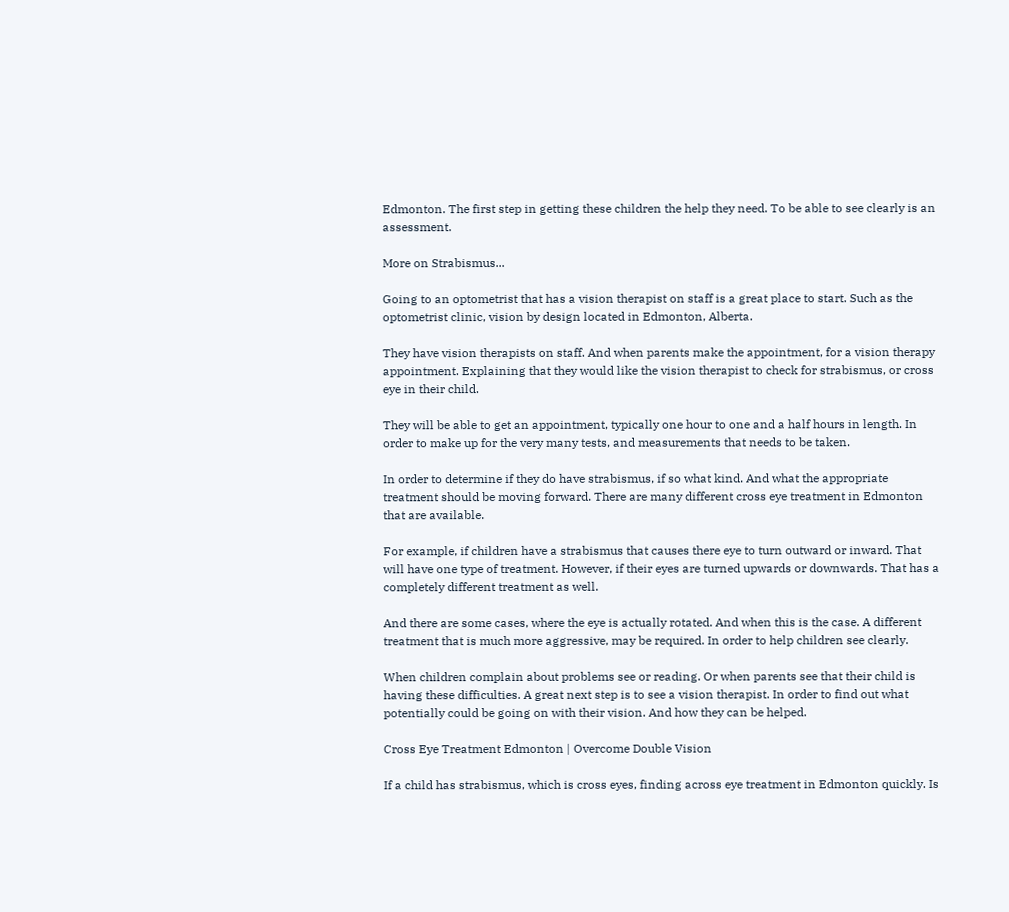Edmonton. The first step in getting these children the help they need. To be able to see clearly is an assessment.

More on Strabismus...

Going to an optometrist that has a vision therapist on staff is a great place to start. Such as the optometrist clinic, vision by design located in Edmonton, Alberta.

They have vision therapists on staff. And when parents make the appointment, for a vision therapy appointment. Explaining that they would like the vision therapist to check for strabismus, or cross eye in their child.

They will be able to get an appointment, typically one hour to one and a half hours in length. In order to make up for the very many tests, and measurements that needs to be taken.

In order to determine if they do have strabismus, if so what kind. And what the appropriate treatment should be moving forward. There are many different cross eye treatment in Edmonton that are available.

For example, if children have a strabismus that causes there eye to turn outward or inward. That will have one type of treatment. However, if their eyes are turned upwards or downwards. That has a completely different treatment as well.

And there are some cases, where the eye is actually rotated. And when this is the case. A different treatment that is much more aggressive, may be required. In order to help children see clearly.

When children complain about problems see or reading. Or when parents see that their child is having these difficulties. A great next step is to see a vision therapist. In order to find out what potentially could be going on with their vision. And how they can be helped.

Cross Eye Treatment Edmonton | Overcome Double Vision

If a child has strabismus, which is cross eyes, finding across eye treatment in Edmonton quickly. Is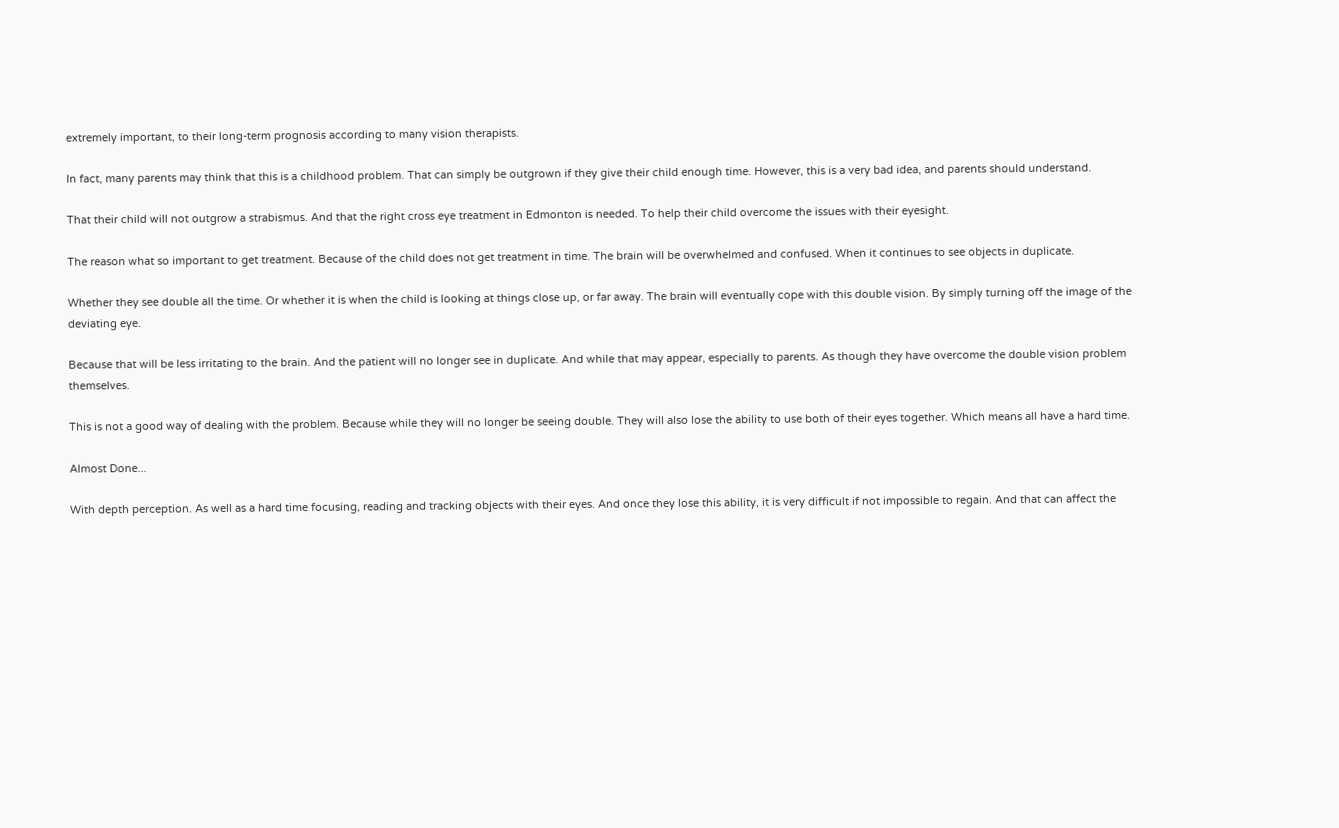extremely important, to their long-term prognosis according to many vision therapists.

In fact, many parents may think that this is a childhood problem. That can simply be outgrown if they give their child enough time. However, this is a very bad idea, and parents should understand.

That their child will not outgrow a strabismus. And that the right cross eye treatment in Edmonton is needed. To help their child overcome the issues with their eyesight.

The reason what so important to get treatment. Because of the child does not get treatment in time. The brain will be overwhelmed and confused. When it continues to see objects in duplicate.

Whether they see double all the time. Or whether it is when the child is looking at things close up, or far away. The brain will eventually cope with this double vision. By simply turning off the image of the deviating eye.

Because that will be less irritating to the brain. And the patient will no longer see in duplicate. And while that may appear, especially to parents. As though they have overcome the double vision problem themselves.

This is not a good way of dealing with the problem. Because while they will no longer be seeing double. They will also lose the ability to use both of their eyes together. Which means all have a hard time.

Almost Done...

With depth perception. As well as a hard time focusing, reading and tracking objects with their eyes. And once they lose this ability, it is very difficult if not impossible to regain. And that can affect the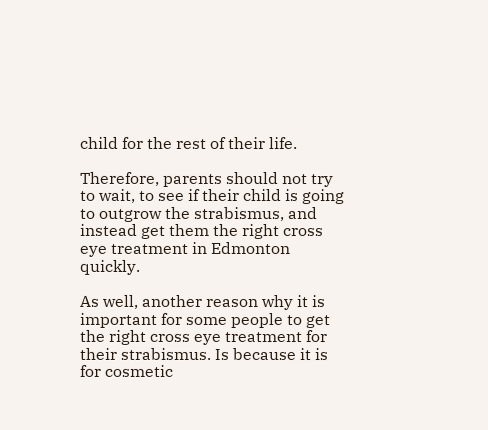child for the rest of their life.

Therefore, parents should not try to wait, to see if their child is going to outgrow the strabismus, and instead get them the right cross eye treatment in Edmonton quickly.

As well, another reason why it is important for some people to get the right cross eye treatment for their strabismus. Is because it is for cosmetic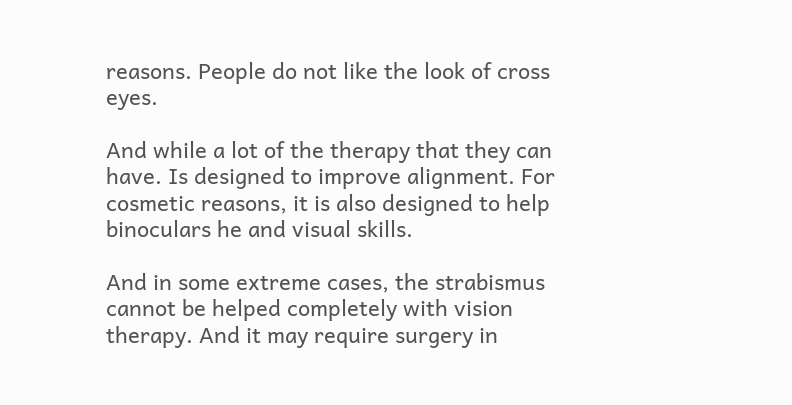reasons. People do not like the look of cross eyes.

And while a lot of the therapy that they can have. Is designed to improve alignment. For cosmetic reasons, it is also designed to help binoculars he and visual skills.

And in some extreme cases, the strabismus cannot be helped completely with vision therapy. And it may require surgery in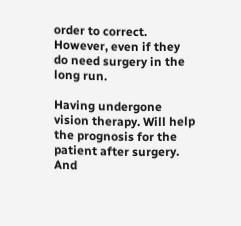order to correct. However, even if they do need surgery in the long run.

Having undergone vision therapy. Will help the prognosis for the patient after surgery. And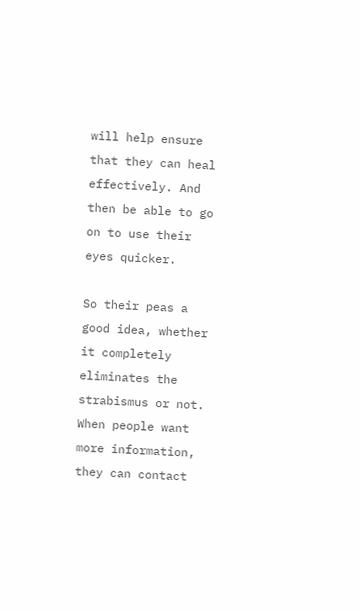will help ensure that they can heal effectively. And then be able to go on to use their eyes quicker.

So their peas a good idea, whether it completely eliminates the strabismus or not. When people want more information, they can contact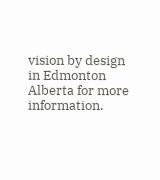vision by design in Edmonton Alberta for more information.